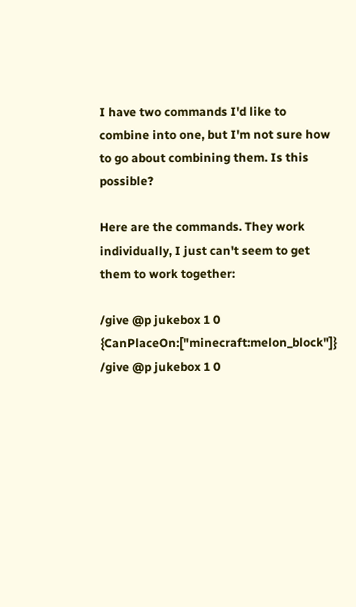I have two commands I'd like to combine into one, but I'm not sure how to go about combining them. Is this possible?

Here are the commands. They work individually, I just can't seem to get them to work together:

/give @p jukebox 1 0 {CanPlaceOn:["minecraft:melon_block"]}
/give @p jukebox 1 0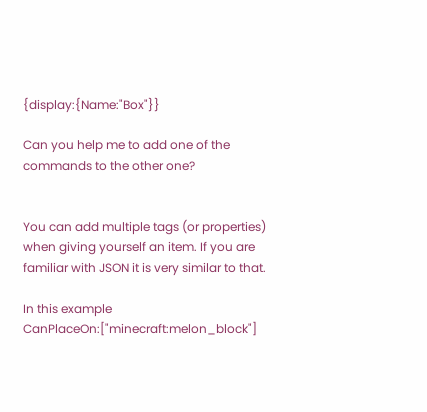{display:{Name:"Box"}}

Can you help me to add one of the commands to the other one?


You can add multiple tags (or properties) when giving yourself an item. If you are familiar with JSON it is very similar to that.

In this example CanPlaceOn:["minecraft:melon_block"]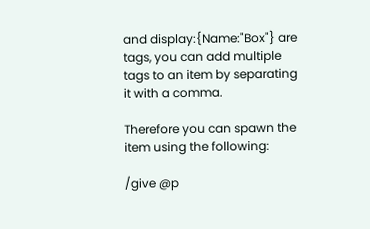and display:{Name:"Box"} are tags, you can add multiple tags to an item by separating it with a comma.

Therefore you can spawn the item using the following:

/give @p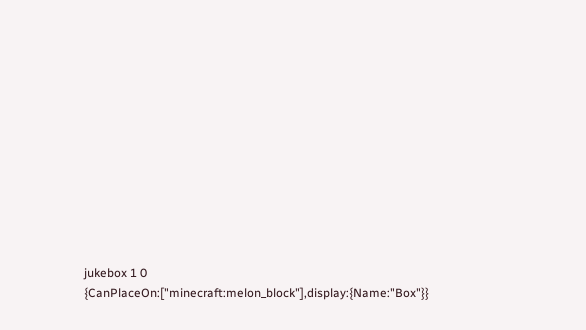jukebox 1 0 {CanPlaceOn:["minecraft:melon_block"],display:{Name:"Box"}}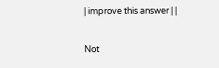| improve this answer | |

Not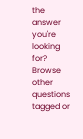the answer you're looking for? Browse other questions tagged or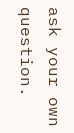ask your own question.